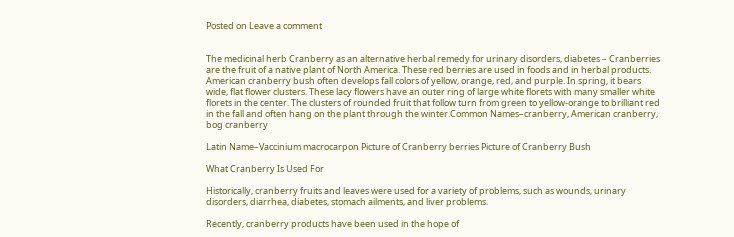Posted on Leave a comment


The medicinal herb Cranberry as an alternative herbal remedy for urinary disorders, diabetes – Cranberries are the fruit of a native plant of North America. These red berries are used in foods and in herbal products. American cranberry bush often develops fall colors of yellow, orange, red, and purple. In spring, it bears wide, flat flower clusters. These lacy flowers have an outer ring of large white florets with many smaller white florets in the center. The clusters of rounded fruit that follow turn from green to yellow-orange to brilliant red in the fall and often hang on the plant through the winter.Common Names–cranberry, American cranberry, bog cranberry

Latin Name–Vaccinium macrocarpon Picture of Cranberry berries Picture of Cranberry Bush

What Cranberry Is Used For

Historically, cranberry fruits and leaves were used for a variety of problems, such as wounds, urinary disorders, diarrhea, diabetes, stomach ailments, and liver problems.

Recently, cranberry products have been used in the hope of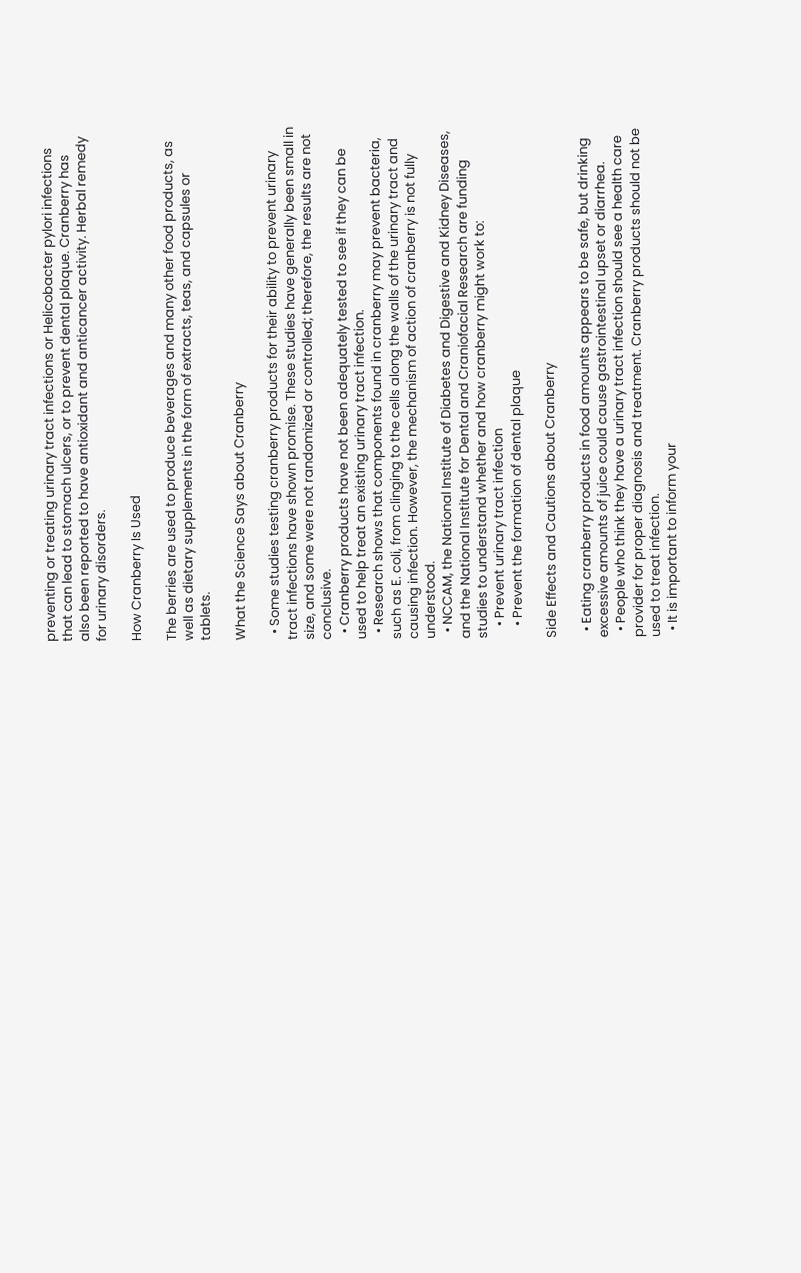preventing or treating urinary tract infections or Helicobacter pylori infections that can lead to stomach ulcers, or to prevent dental plaque. Cranberry has also been reported to have antioxidant and anticancer activity. Herbal remedy for urinary disorders.

How Cranberry Is Used

The berries are used to produce beverages and many other food products, as well as dietary supplements in the form of extracts, teas, and capsules or tablets.

What the Science Says about Cranberry

  • Some studies testing cranberry products for their ability to prevent urinary tract infections have shown promise. These studies have generally been small in size, and some were not randomized or controlled; therefore, the results are not conclusive.
  • Cranberry products have not been adequately tested to see if they can be used to help treat an existing urinary tract infection.
  • Research shows that components found in cranberry may prevent bacteria, such as E. coli, from clinging to the cells along the walls of the urinary tract and causing infection. However, the mechanism of action of cranberry is not fully understood.
  • NCCAM, the National Institute of Diabetes and Digestive and Kidney Diseases, and the National Institute for Dental and Craniofacial Research are funding studies to understand whether and how cranberry might work to:
    • Prevent urinary tract infection
    • Prevent the formation of dental plaque

Side Effects and Cautions about Cranberry

  • Eating cranberry products in food amounts appears to be safe, but drinking excessive amounts of juice could cause gastrointestinal upset or diarrhea.
  • People who think they have a urinary tract infection should see a health care provider for proper diagnosis and treatment. Cranberry products should not be used to treat infection.
  • It is important to inform your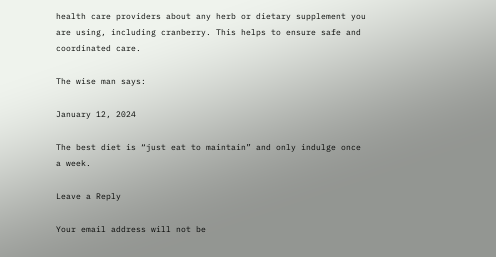health care providers about any herb or dietary supplement you are using, including cranberry. This helps to ensure safe and coordinated care.

The wise man says:

January 12, 2024

The best diet is “just eat to maintain” and only indulge once a week.

Leave a Reply

Your email address will not be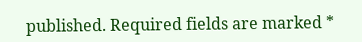published. Required fields are marked *